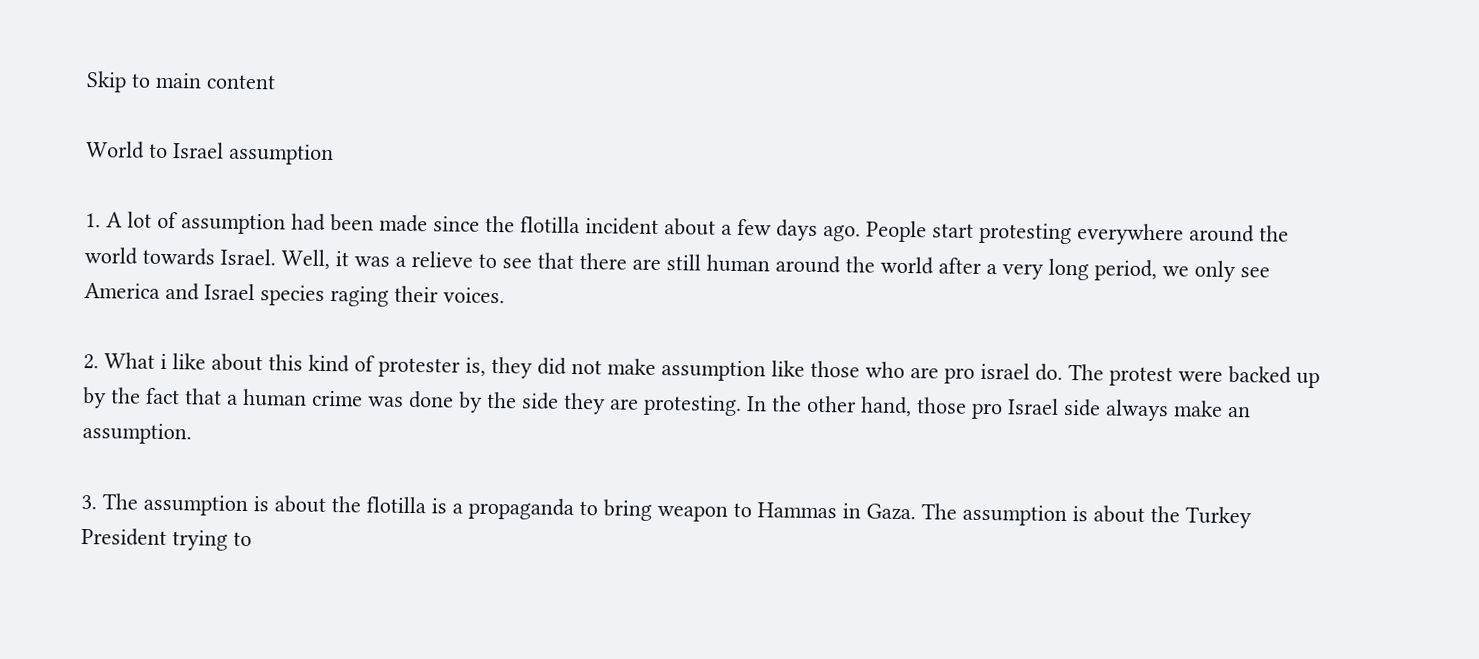Skip to main content

World to Israel assumption

1. A lot of assumption had been made since the flotilla incident about a few days ago. People start protesting everywhere around the world towards Israel. Well, it was a relieve to see that there are still human around the world after a very long period, we only see America and Israel species raging their voices.

2. What i like about this kind of protester is, they did not make assumption like those who are pro israel do. The protest were backed up by the fact that a human crime was done by the side they are protesting. In the other hand, those pro Israel side always make an assumption.

3. The assumption is about the flotilla is a propaganda to bring weapon to Hammas in Gaza. The assumption is about the Turkey President trying to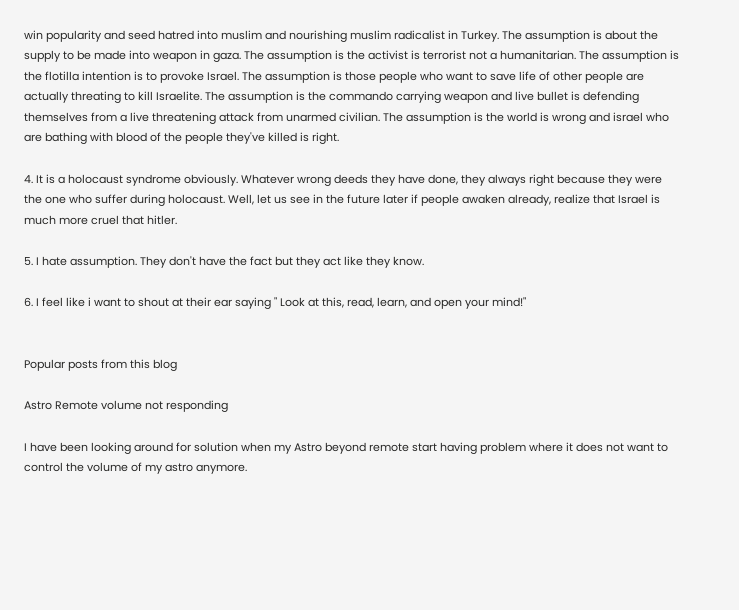win popularity and seed hatred into muslim and nourishing muslim radicalist in Turkey. The assumption is about the supply to be made into weapon in gaza. The assumption is the activist is terrorist not a humanitarian. The assumption is the flotilla intention is to provoke Israel. The assumption is those people who want to save life of other people are actually threating to kill Israelite. The assumption is the commando carrying weapon and live bullet is defending themselves from a live threatening attack from unarmed civilian. The assumption is the world is wrong and israel who are bathing with blood of the people they've killed is right.

4. It is a holocaust syndrome obviously. Whatever wrong deeds they have done, they always right because they were the one who suffer during holocaust. Well, let us see in the future later if people awaken already, realize that Israel is much more cruel that hitler.

5. I hate assumption. They don't have the fact but they act like they know.

6. I feel like i want to shout at their ear saying " Look at this, read, learn, and open your mind!"


Popular posts from this blog

Astro Remote volume not responding

I have been looking around for solution when my Astro beyond remote start having problem where it does not want to control the volume of my astro anymore.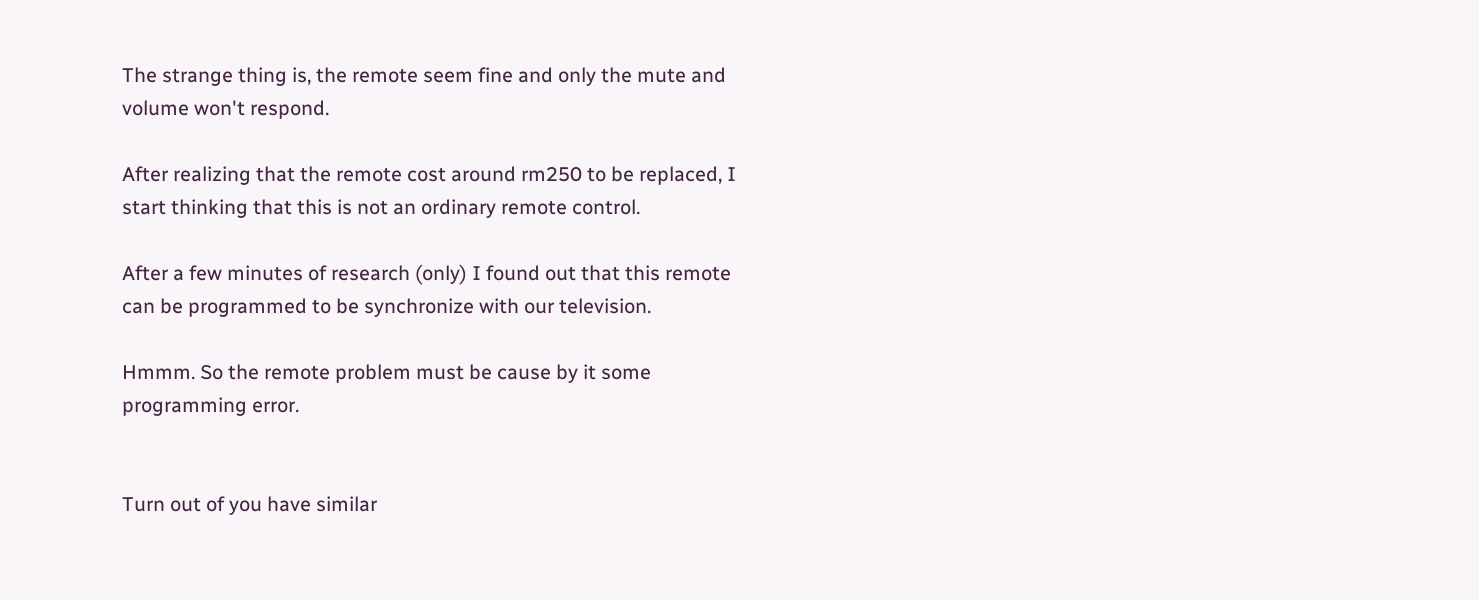The strange thing is, the remote seem fine and only the mute and volume won't respond.

After realizing that the remote cost around rm250 to be replaced, I start thinking that this is not an ordinary remote control.

After a few minutes of research (only) I found out that this remote can be programmed to be synchronize with our television.

Hmmm. So the remote problem must be cause by it some programming error.


Turn out of you have similar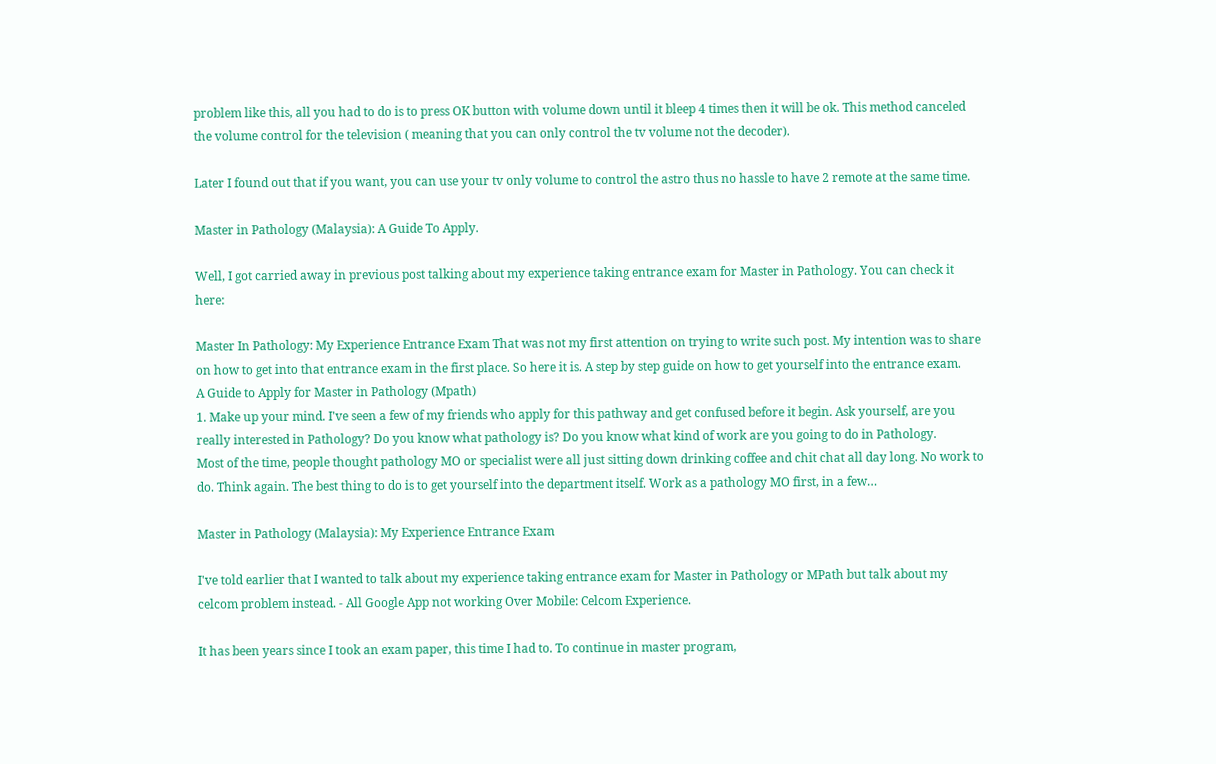problem like this, all you had to do is to press OK button with volume down until it bleep 4 times then it will be ok. This method canceled the volume control for the television ( meaning that you can only control the tv volume not the decoder).

Later I found out that if you want, you can use your tv only volume to control the astro thus no hassle to have 2 remote at the same time.

Master in Pathology (Malaysia): A Guide To Apply.

Well, I got carried away in previous post talking about my experience taking entrance exam for Master in Pathology. You can check it here:

Master In Pathology: My Experience Entrance Exam That was not my first attention on trying to write such post. My intention was to share on how to get into that entrance exam in the first place. So here it is. A step by step guide on how to get yourself into the entrance exam.
A Guide to Apply for Master in Pathology (Mpath)
1. Make up your mind. I've seen a few of my friends who apply for this pathway and get confused before it begin. Ask yourself, are you really interested in Pathology? Do you know what pathology is? Do you know what kind of work are you going to do in Pathology.
Most of the time, people thought pathology MO or specialist were all just sitting down drinking coffee and chit chat all day long. No work to do. Think again. The best thing to do is to get yourself into the department itself. Work as a pathology MO first, in a few…

Master in Pathology (Malaysia): My Experience Entrance Exam

I've told earlier that I wanted to talk about my experience taking entrance exam for Master in Pathology or MPath but talk about my celcom problem instead. - All Google App not working Over Mobile: Celcom Experience.

It has been years since I took an exam paper, this time I had to. To continue in master program,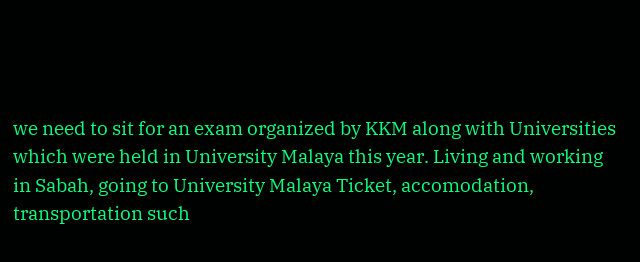we need to sit for an exam organized by KKM along with Universities which were held in University Malaya this year. Living and working in Sabah, going to University Malaya Ticket, accomodation, transportation such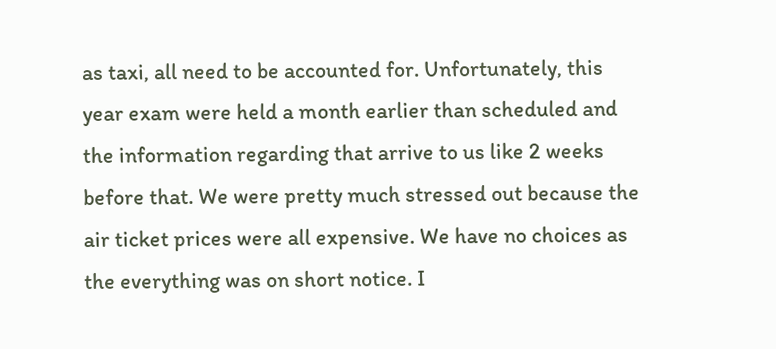as taxi, all need to be accounted for. Unfortunately, this year exam were held a month earlier than scheduled and the information regarding that arrive to us like 2 weeks before that. We were pretty much stressed out because the air ticket prices were all expensive. We have no choices as the everything was on short notice. I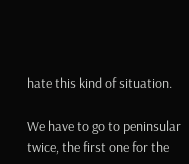hate this kind of situation.

We have to go to peninsular twice, the first one for the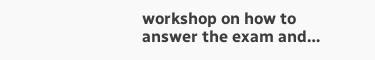workshop on how to answer the exam and…